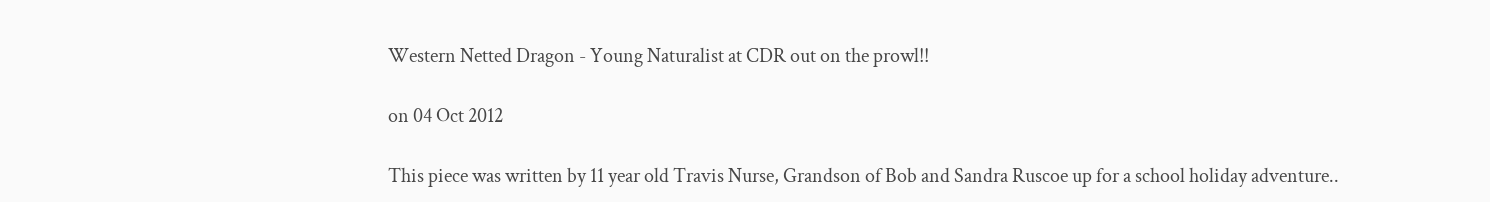Western Netted Dragon - Young Naturalist at CDR out on the prowl!!

on 04 Oct 2012

This piece was written by 11 year old Travis Nurse, Grandson of Bob and Sandra Ruscoe up for a school holiday adventure..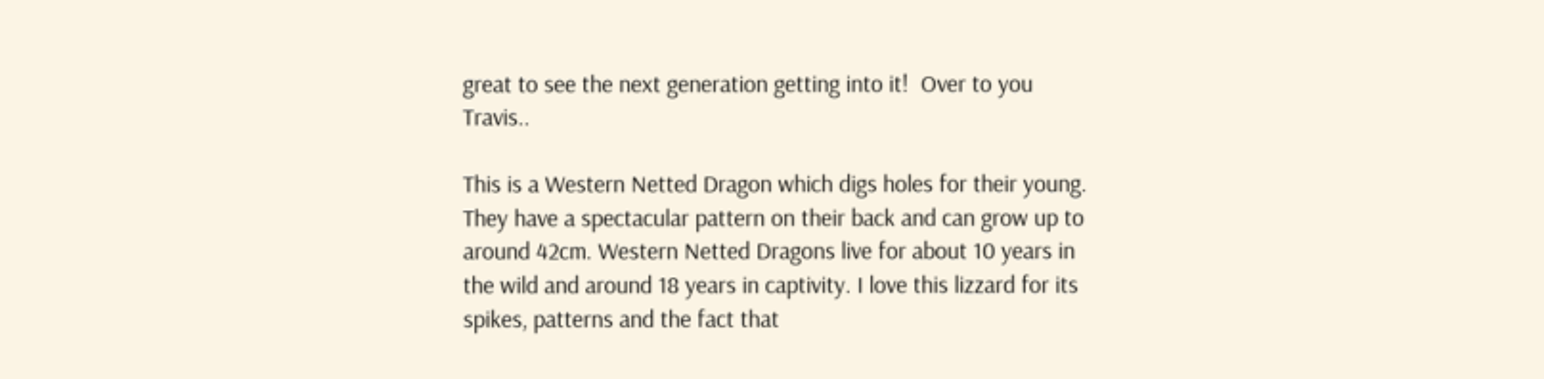great to see the next generation getting into it!  Over to you Travis..

This is a Western Netted Dragon which digs holes for their young. They have a spectacular pattern on their back and can grow up to around 42cm. Western Netted Dragons live for about 10 years in the wild and around 18 years in captivity. I love this lizzard for its spikes, patterns and the fact that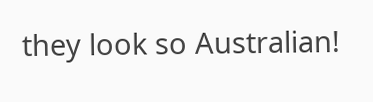they look so Australian!